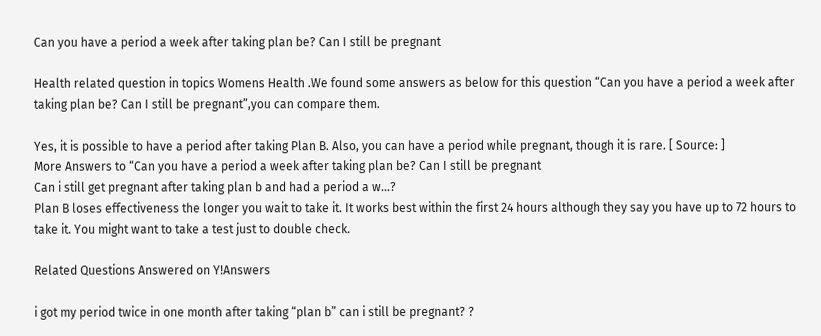Can you have a period a week after taking plan be? Can I still be pregnant

Health related question in topics Womens Health .We found some answers as below for this question “Can you have a period a week after taking plan be? Can I still be pregnant”,you can compare them.

Yes, it is possible to have a period after taking Plan B. Also, you can have a period while pregnant, though it is rare. [ Source: ]
More Answers to “Can you have a period a week after taking plan be? Can I still be pregnant
Can i still get pregnant after taking plan b and had a period a w…?
Plan B loses effectiveness the longer you wait to take it. It works best within the first 24 hours although they say you have up to 72 hours to take it. You might want to take a test just to double check.

Related Questions Answered on Y!Answers

i got my period twice in one month after taking “plan b” can i still be pregnant? ?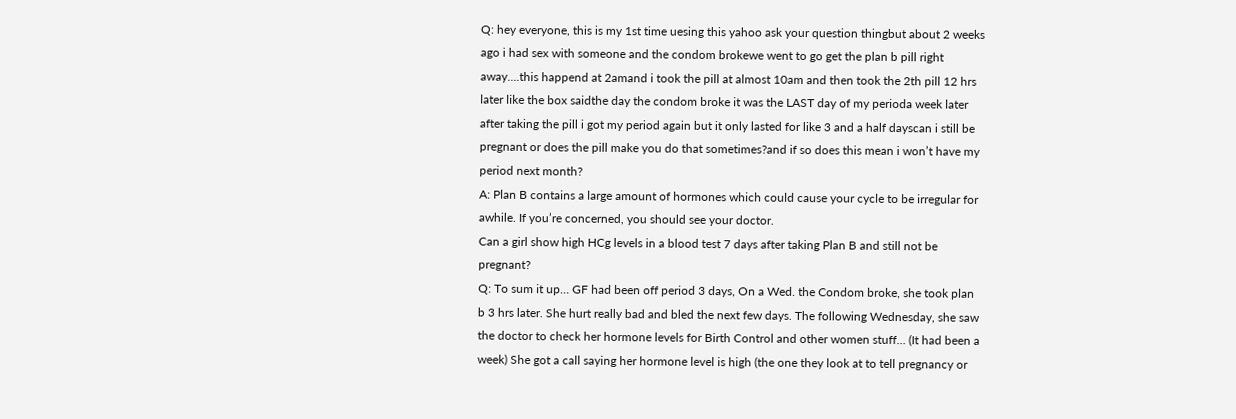Q: hey everyone, this is my 1st time uesing this yahoo ask your question thingbut about 2 weeks ago i had sex with someone and the condom brokewe went to go get the plan b pill right away….this happend at 2amand i took the pill at almost 10am and then took the 2th pill 12 hrs later like the box saidthe day the condom broke it was the LAST day of my perioda week later after taking the pill i got my period again but it only lasted for like 3 and a half dayscan i still be pregnant or does the pill make you do that sometimes?and if so does this mean i won’t have my period next month?
A: Plan B contains a large amount of hormones which could cause your cycle to be irregular for awhile. If you’re concerned, you should see your doctor.
Can a girl show high HCg levels in a blood test 7 days after taking Plan B and still not be pregnant?
Q: To sum it up… GF had been off period 3 days, On a Wed. the Condom broke, she took plan b 3 hrs later. She hurt really bad and bled the next few days. The following Wednesday, she saw the doctor to check her hormone levels for Birth Control and other women stuff… (It had been a week) She got a call saying her hormone level is high (the one they look at to tell pregnancy or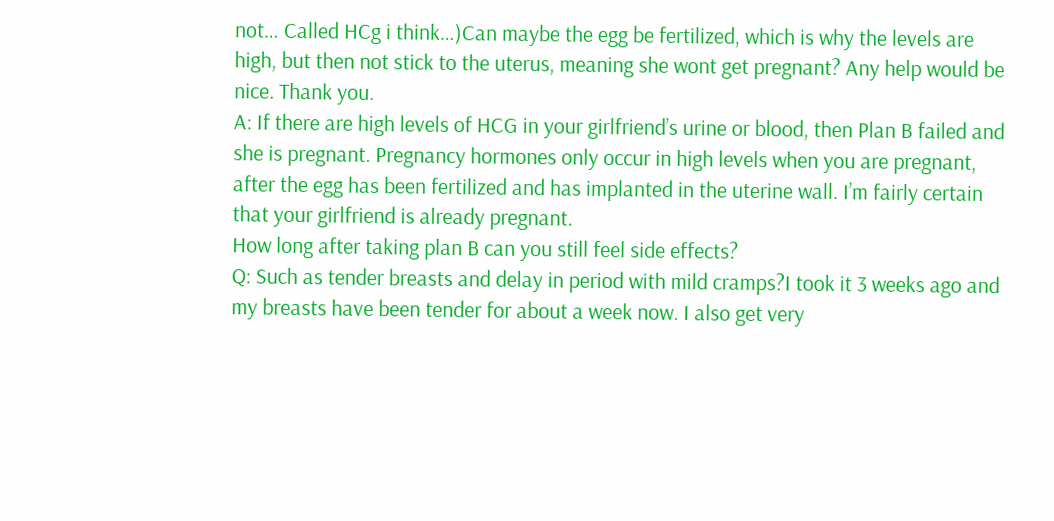not… Called HCg i think…)Can maybe the egg be fertilized, which is why the levels are high, but then not stick to the uterus, meaning she wont get pregnant? Any help would be nice. Thank you.
A: If there are high levels of HCG in your girlfriend’s urine or blood, then Plan B failed and she is pregnant. Pregnancy hormones only occur in high levels when you are pregnant, after the egg has been fertilized and has implanted in the uterine wall. I’m fairly certain that your girlfriend is already pregnant.
How long after taking plan B can you still feel side effects?
Q: Such as tender breasts and delay in period with mild cramps?I took it 3 weeks ago and my breasts have been tender for about a week now. I also get very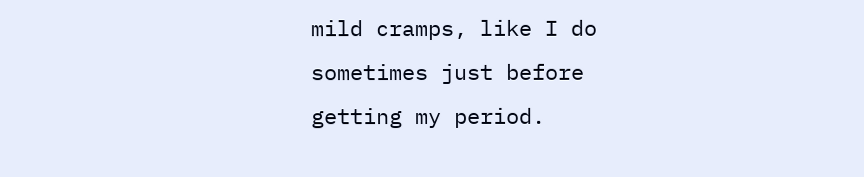mild cramps, like I do sometimes just before getting my period.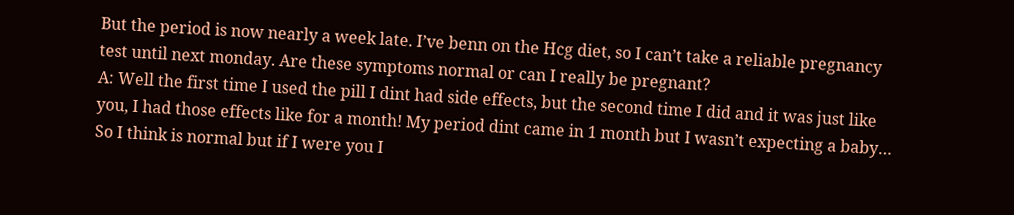But the period is now nearly a week late. I’ve benn on the Hcg diet, so I can’t take a reliable pregnancy test until next monday. Are these symptoms normal or can I really be pregnant?
A: Well the first time I used the pill I dint had side effects, but the second time I did and it was just like you, I had those effects like for a month! My period dint came in 1 month but I wasn’t expecting a baby… So I think is normal but if I were you I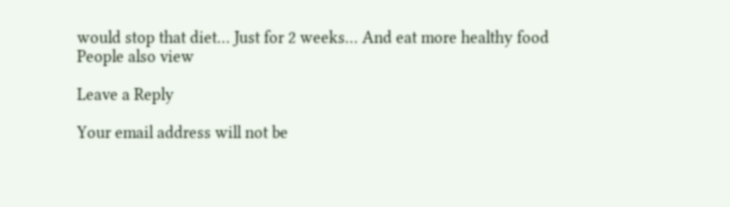would stop that diet… Just for 2 weeks… And eat more healthy food
People also view

Leave a Reply

Your email address will not be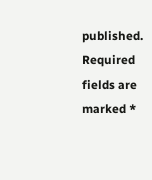published. Required fields are marked *